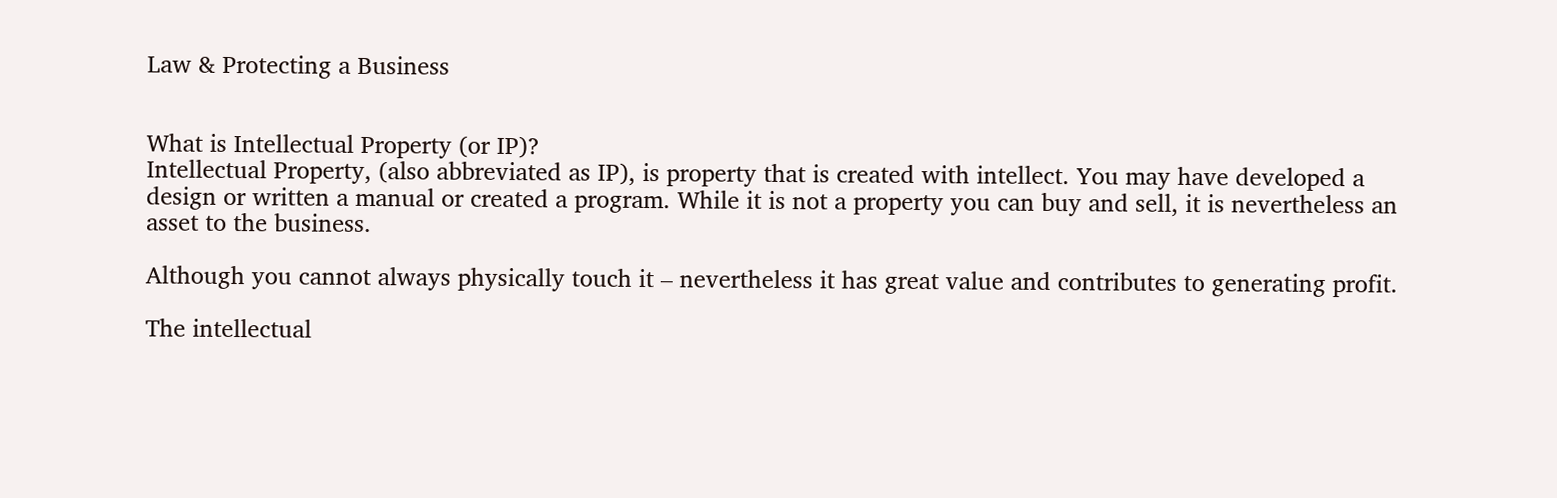Law & Protecting a Business


What is Intellectual Property (or IP)?
Intellectual Property, (also abbreviated as IP), is property that is created with intellect. You may have developed a design or written a manual or created a program. While it is not a property you can buy and sell, it is nevertheless an asset to the business.

Although you cannot always physically touch it – nevertheless it has great value and contributes to generating profit.

The intellectual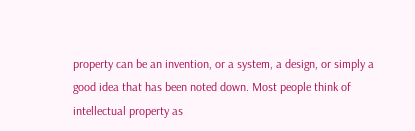property can be an invention, or a system, a design, or simply a good idea that has been noted down. Most people think of intellectual property as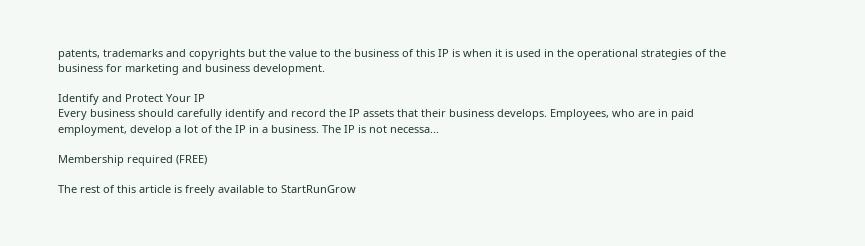patents, trademarks and copyrights but the value to the business of this IP is when it is used in the operational strategies of the business for marketing and business development.

Identify and Protect Your IP
Every business should carefully identify and record the IP assets that their business develops. Employees, who are in paid employment, develop a lot of the IP in a business. The IP is not necessa...

Membership required (FREE)

The rest of this article is freely available to StartRunGrow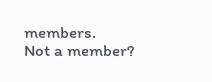members.
Not a member?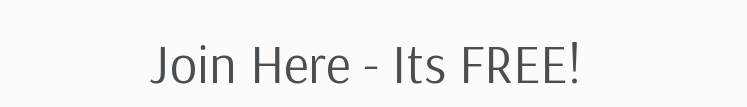Join Here - Its FREE!